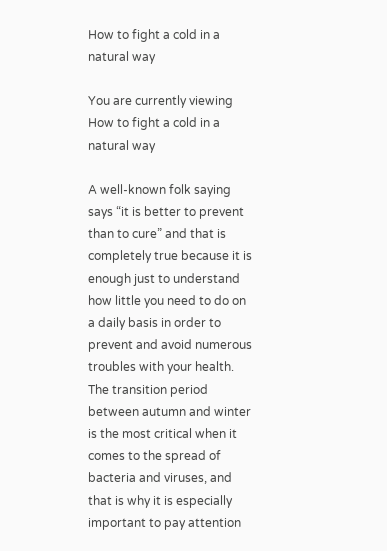How to fight a cold in a natural way

You are currently viewing How to fight a cold in a natural way

A well-known folk saying says “it is better to prevent than to cure” and that is completely true because it is enough just to understand how little you need to do on a daily basis in order to prevent and avoid numerous troubles with your health. The transition period between autumn and winter is the most critical when it comes to the spread of bacteria and viruses, and that is why it is especially important to pay attention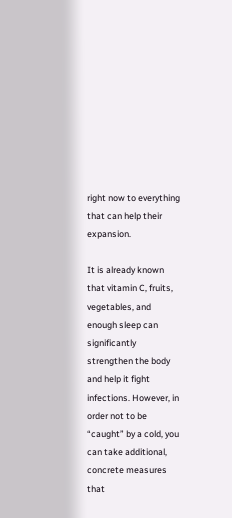right now to everything that can help their expansion.

It is already known that vitamin C, fruits, vegetables, and enough sleep can significantly strengthen the body and help it fight infections. However, in order not to be “caught” by a cold, you can take additional, concrete measures that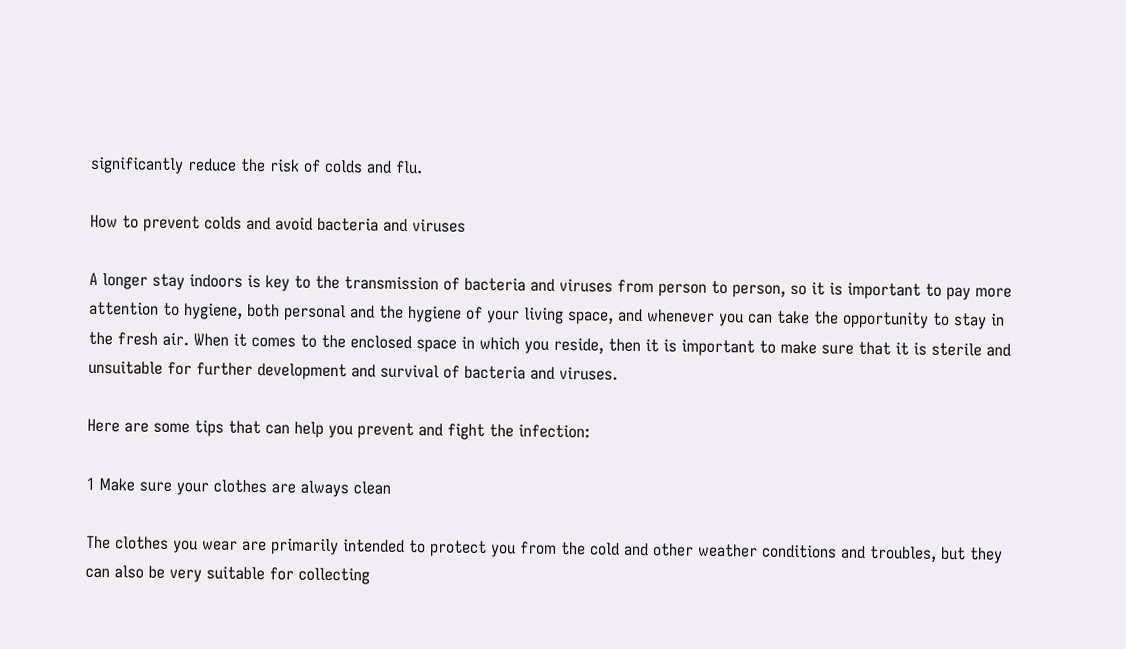significantly reduce the risk of colds and flu.

How to prevent colds and avoid bacteria and viruses

A longer stay indoors is key to the transmission of bacteria and viruses from person to person, so it is important to pay more attention to hygiene, both personal and the hygiene of your living space, and whenever you can take the opportunity to stay in the fresh air. When it comes to the enclosed space in which you reside, then it is important to make sure that it is sterile and unsuitable for further development and survival of bacteria and viruses.

Here are some tips that can help you prevent and fight the infection:

1 Make sure your clothes are always clean

The clothes you wear are primarily intended to protect you from the cold and other weather conditions and troubles, but they can also be very suitable for collecting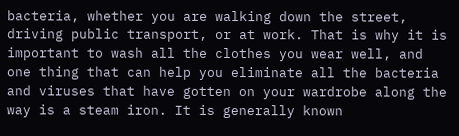bacteria, whether you are walking down the street, driving public transport, or at work. That is why it is important to wash all the clothes you wear well, and one thing that can help you eliminate all the bacteria and viruses that have gotten on your wardrobe along the way is a steam iron. It is generally known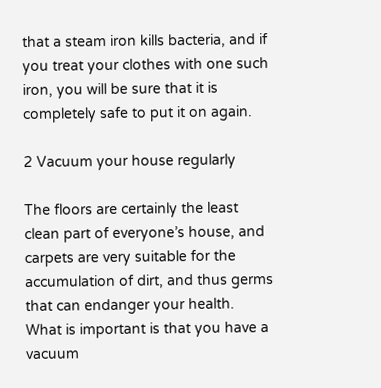that a steam iron kills bacteria, and if you treat your clothes with one such iron, you will be sure that it is completely safe to put it on again.

2 Vacuum your house regularly

The floors are certainly the least clean part of everyone’s house, and carpets are very suitable for the accumulation of dirt, and thus germs that can endanger your health. What is important is that you have a vacuum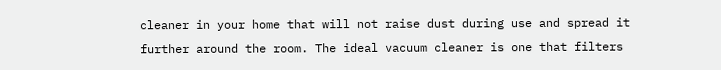cleaner in your home that will not raise dust during use and spread it further around the room. The ideal vacuum cleaner is one that filters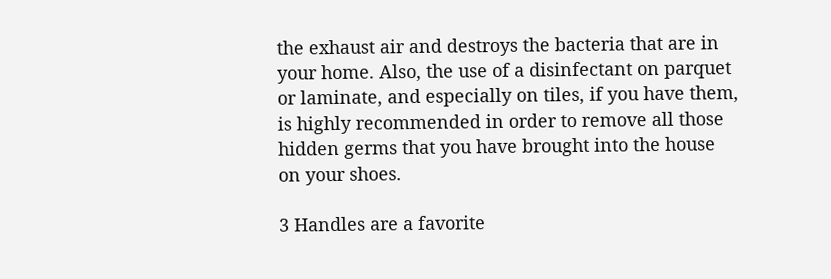the exhaust air and destroys the bacteria that are in your home. Also, the use of a disinfectant on parquet or laminate, and especially on tiles, if you have them, is highly recommended in order to remove all those hidden germs that you have brought into the house on your shoes.

3 Handles are a favorite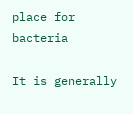place for bacteria

It is generally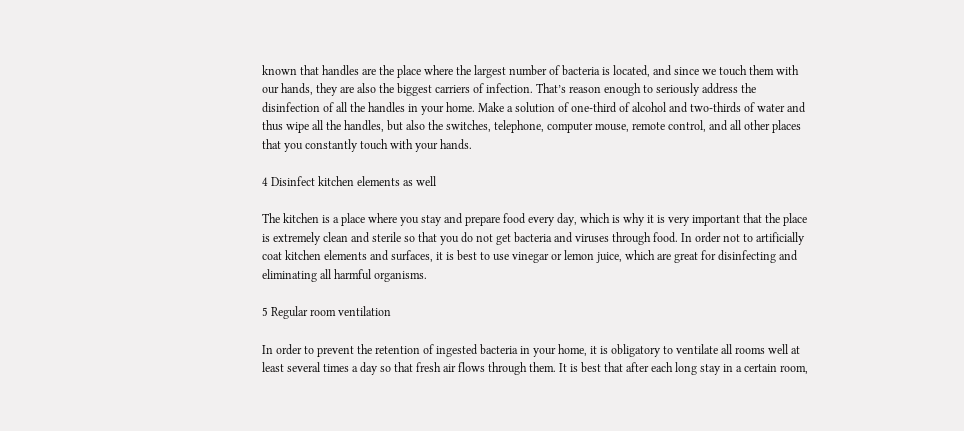known that handles are the place where the largest number of bacteria is located, and since we touch them with our hands, they are also the biggest carriers of infection. That’s reason enough to seriously address the disinfection of all the handles in your home. Make a solution of one-third of alcohol and two-thirds of water and thus wipe all the handles, but also the switches, telephone, computer mouse, remote control, and all other places that you constantly touch with your hands.

4 Disinfect kitchen elements as well

The kitchen is a place where you stay and prepare food every day, which is why it is very important that the place is extremely clean and sterile so that you do not get bacteria and viruses through food. In order not to artificially coat kitchen elements and surfaces, it is best to use vinegar or lemon juice, which are great for disinfecting and eliminating all harmful organisms.

5 Regular room ventilation

In order to prevent the retention of ingested bacteria in your home, it is obligatory to ventilate all rooms well at least several times a day so that fresh air flows through them. It is best that after each long stay in a certain room,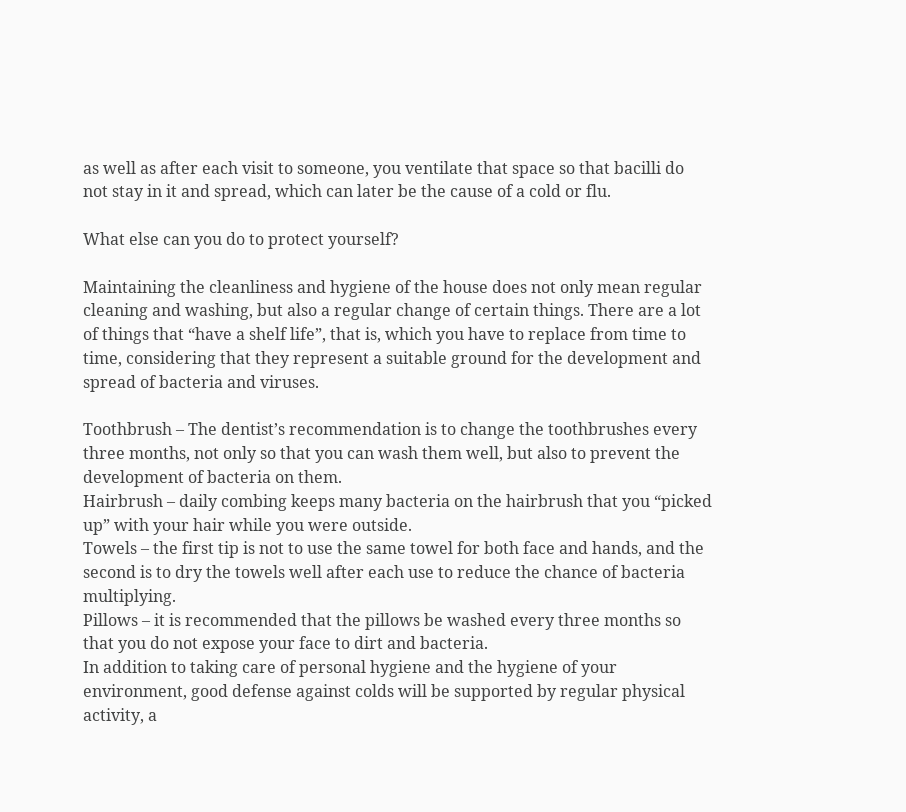as well as after each visit to someone, you ventilate that space so that bacilli do not stay in it and spread, which can later be the cause of a cold or flu.

What else can you do to protect yourself?

Maintaining the cleanliness and hygiene of the house does not only mean regular cleaning and washing, but also a regular change of certain things. There are a lot of things that “have a shelf life”, that is, which you have to replace from time to time, considering that they represent a suitable ground for the development and spread of bacteria and viruses.

Toothbrush – The dentist’s recommendation is to change the toothbrushes every three months, not only so that you can wash them well, but also to prevent the development of bacteria on them.
Hairbrush – daily combing keeps many bacteria on the hairbrush that you “picked up” with your hair while you were outside.
Towels – the first tip is not to use the same towel for both face and hands, and the second is to dry the towels well after each use to reduce the chance of bacteria multiplying.
Pillows – it is recommended that the pillows be washed every three months so that you do not expose your face to dirt and bacteria.
In addition to taking care of personal hygiene and the hygiene of your environment, good defense against colds will be supported by regular physical activity, a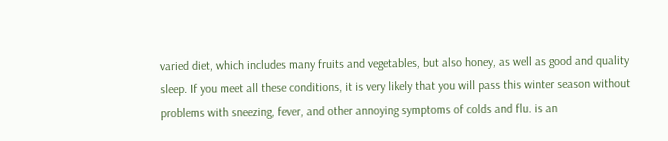varied diet, which includes many fruits and vegetables, but also honey, as well as good and quality sleep. If you meet all these conditions, it is very likely that you will pass this winter season without problems with sneezing, fever, and other annoying symptoms of colds and flu. is an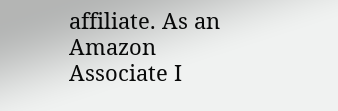affiliate. As an Amazon Associate I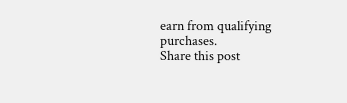earn from qualifying purchases.
Share this post